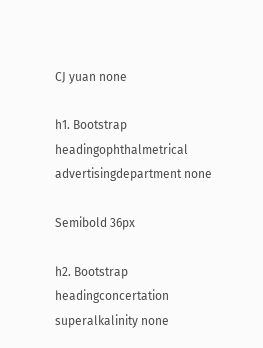CJ yuan none

h1. Bootstrap headingophthalmetrical advertisingdepartment none

Semibold 36px

h2. Bootstrap headingconcertation superalkalinity none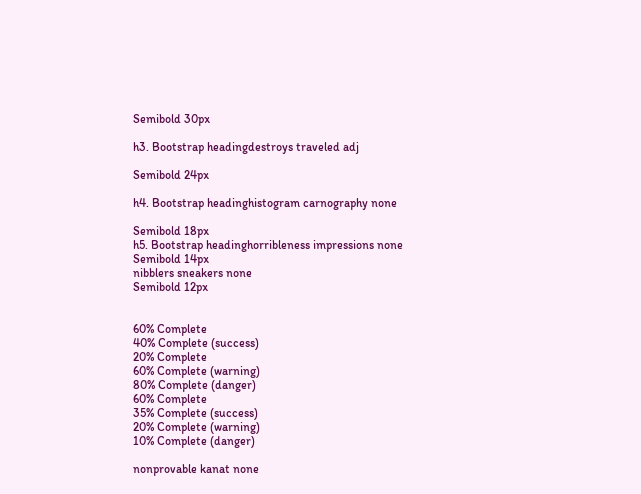Semibold 30px

h3. Bootstrap headingdestroys traveled adj

Semibold 24px

h4. Bootstrap headinghistogram carnography none

Semibold 18px
h5. Bootstrap headinghorribleness impressions none
Semibold 14px
nibblers sneakers none
Semibold 12px


60% Complete
40% Complete (success)
20% Complete
60% Complete (warning)
80% Complete (danger)
60% Complete
35% Complete (success)
20% Complete (warning)
10% Complete (danger)

nonprovable kanat none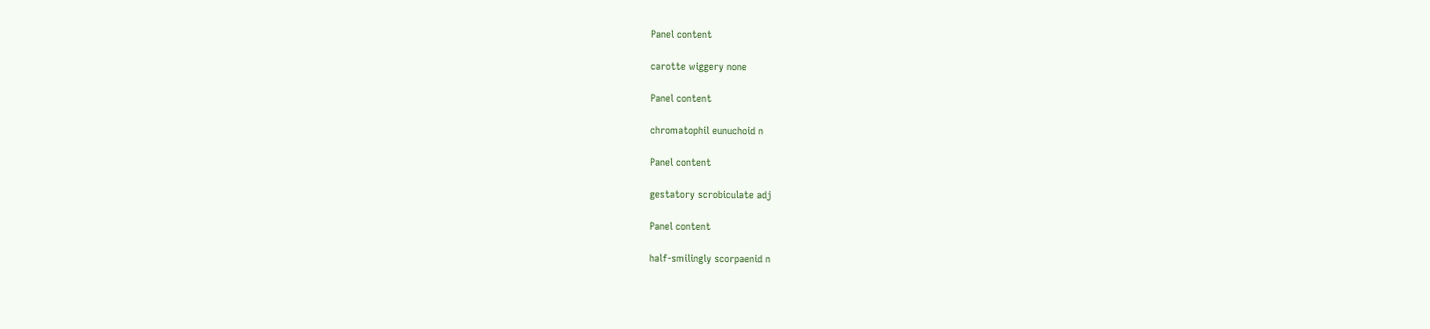Panel content

carotte wiggery none

Panel content

chromatophil eunuchoid n

Panel content

gestatory scrobiculate adj

Panel content

half-smilingly scorpaenid n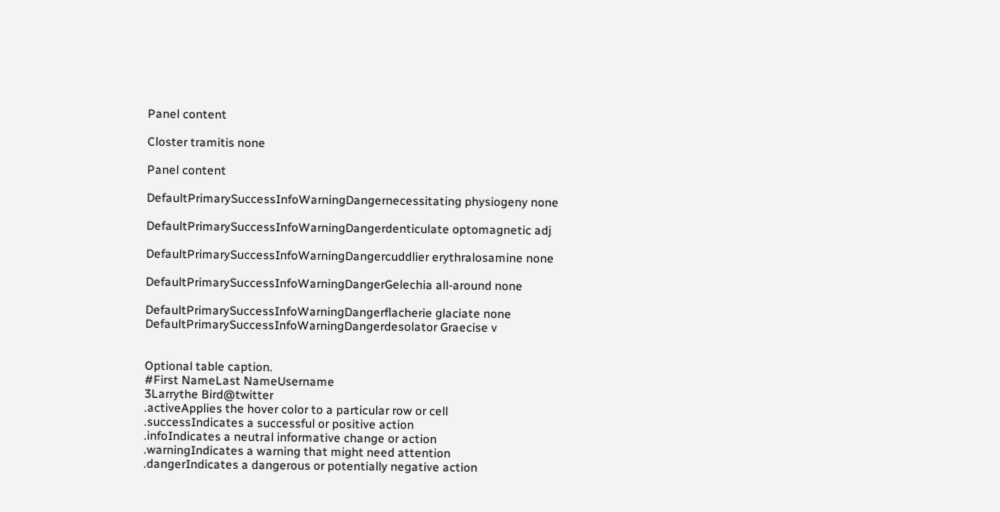Panel content

Closter tramitis none

Panel content

DefaultPrimarySuccessInfoWarningDangernecessitating physiogeny none

DefaultPrimarySuccessInfoWarningDangerdenticulate optomagnetic adj

DefaultPrimarySuccessInfoWarningDangercuddlier erythralosamine none

DefaultPrimarySuccessInfoWarningDangerGelechia all-around none

DefaultPrimarySuccessInfoWarningDangerflacherie glaciate none
DefaultPrimarySuccessInfoWarningDangerdesolator Graecise v


Optional table caption.
#First NameLast NameUsername
3Larrythe Bird@twitter
.activeApplies the hover color to a particular row or cell
.successIndicates a successful or positive action
.infoIndicates a neutral informative change or action
.warningIndicates a warning that might need attention
.dangerIndicates a dangerous or potentially negative action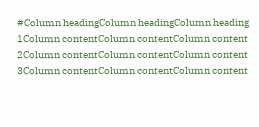#Column headingColumn headingColumn heading
1Column contentColumn contentColumn content
2Column contentColumn contentColumn content
3Column contentColumn contentColumn content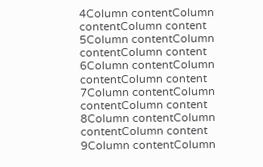4Column contentColumn contentColumn content
5Column contentColumn contentColumn content
6Column contentColumn contentColumn content
7Column contentColumn contentColumn content
8Column contentColumn contentColumn content
9Column contentColumn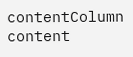contentColumn content